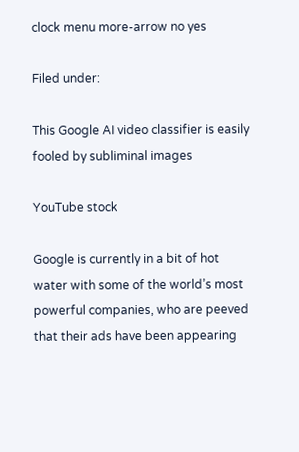clock menu more-arrow no yes

Filed under:

This Google AI video classifier is easily fooled by subliminal images

YouTube stock

Google is currently in a bit of hot water with some of the world’s most powerful companies, who are peeved that their ads have been appearing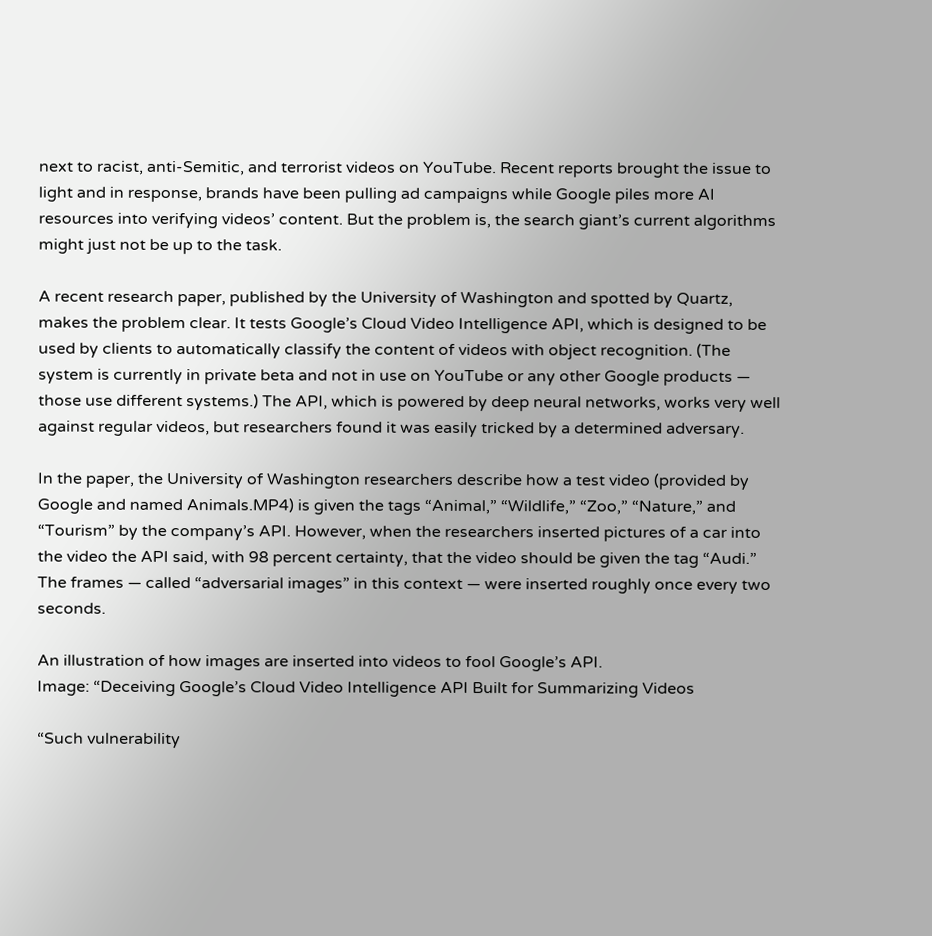next to racist, anti-Semitic, and terrorist videos on YouTube. Recent reports brought the issue to light and in response, brands have been pulling ad campaigns while Google piles more AI resources into verifying videos’ content. But the problem is, the search giant’s current algorithms might just not be up to the task.

A recent research paper, published by the University of Washington and spotted by Quartz, makes the problem clear. It tests Google’s Cloud Video Intelligence API, which is designed to be used by clients to automatically classify the content of videos with object recognition. (The system is currently in private beta and not in use on YouTube or any other Google products — those use different systems.) The API, which is powered by deep neural networks, works very well against regular videos, but researchers found it was easily tricked by a determined adversary.

In the paper, the University of Washington researchers describe how a test video (provided by Google and named Animals.MP4) is given the tags “Animal,” “Wildlife,” “Zoo,” “Nature,” and “Tourism” by the company’s API. However, when the researchers inserted pictures of a car into the video the API said, with 98 percent certainty, that the video should be given the tag “Audi.” The frames — called “adversarial images” in this context — were inserted roughly once every two seconds.

An illustration of how images are inserted into videos to fool Google’s API.
Image: “Deceiving Google’s Cloud Video Intelligence API Built for Summarizing Videos

“Such vulnerability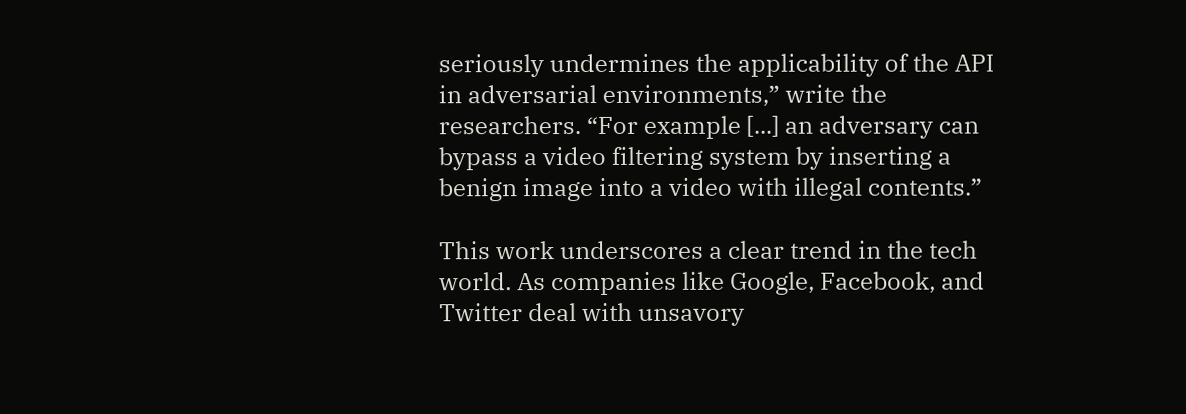seriously undermines the applicability of the API in adversarial environments,” write the researchers. “For example [...] an adversary can bypass a video filtering system by inserting a benign image into a video with illegal contents.”

This work underscores a clear trend in the tech world. As companies like Google, Facebook, and Twitter deal with unsavory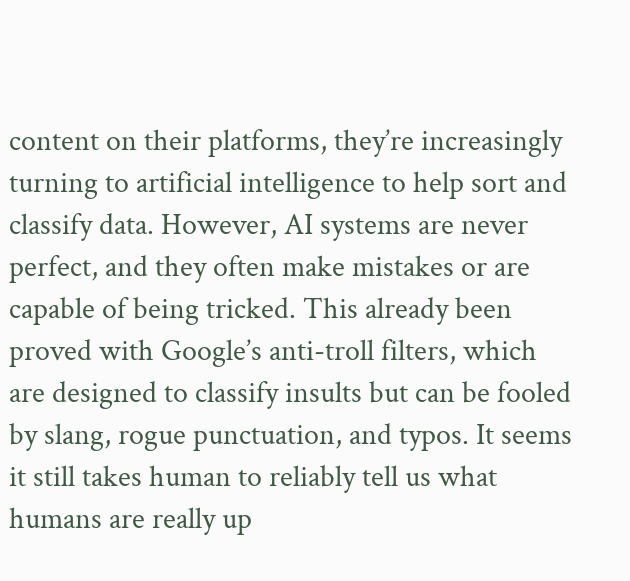content on their platforms, they’re increasingly turning to artificial intelligence to help sort and classify data. However, AI systems are never perfect, and they often make mistakes or are capable of being tricked. This already been proved with Google’s anti-troll filters, which are designed to classify insults but can be fooled by slang, rogue punctuation, and typos. It seems it still takes human to reliably tell us what humans are really up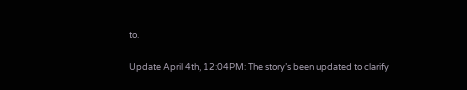to.

Update April 4th, 12:04PM: The story’s been updated to clarify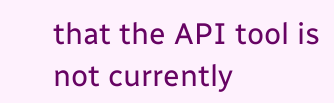that the API tool is not currently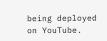being deployed on YouTube.